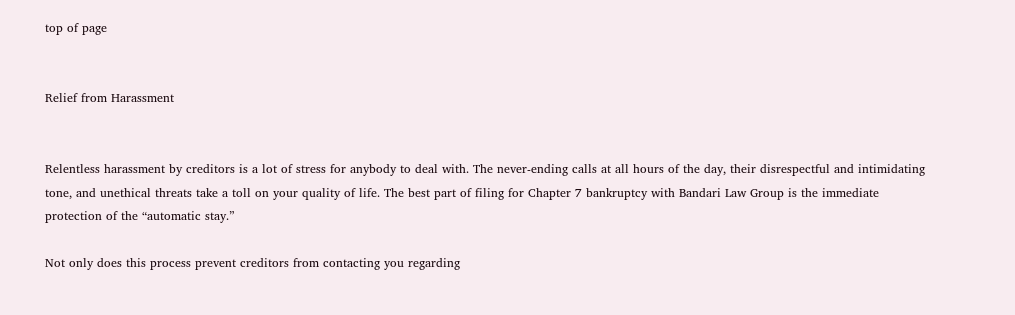top of page


Relief from Harassment


Relentless harassment by creditors is a lot of stress for anybody to deal with. The never-ending calls at all hours of the day, their disrespectful and intimidating tone, and unethical threats take a toll on your quality of life. The best part of filing for Chapter 7 bankruptcy with Bandari Law Group is the immediate protection of the “automatic stay.”

Not only does this process prevent creditors from contacting you regarding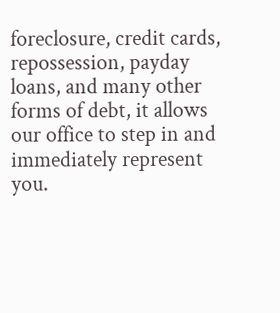foreclosure, credit cards, repossession, payday loans, and many other forms of debt, it allows our office to step in and immediately represent you.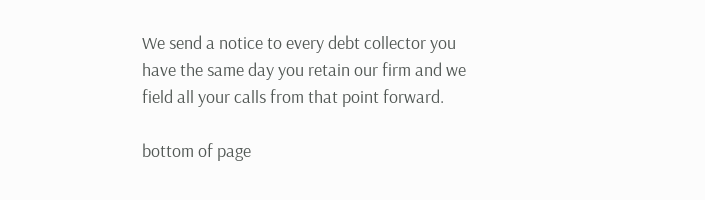We send a notice to every debt collector you have the same day you retain our firm and we field all your calls from that point forward.

bottom of page